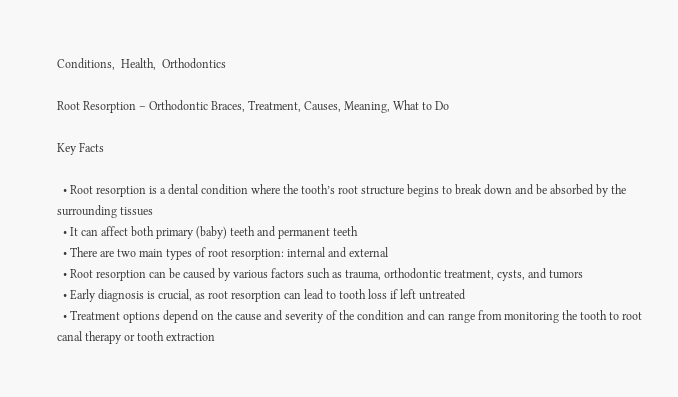Conditions,  Health,  Orthodontics

Root Resorption – Orthodontic Braces, Treatment, Causes, Meaning, What to Do

Key Facts

  • Root resorption is a dental condition where the tooth’s root structure begins to break down and be absorbed by the surrounding tissues
  • It can affect both primary (baby) teeth and permanent teeth
  • There are two main types of root resorption: internal and external
  • Root resorption can be caused by various factors such as trauma, orthodontic treatment, cysts, and tumors
  • Early diagnosis is crucial, as root resorption can lead to tooth loss if left untreated
  • Treatment options depend on the cause and severity of the condition and can range from monitoring the tooth to root canal therapy or tooth extraction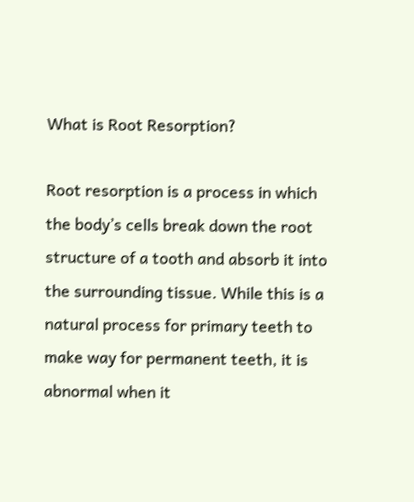What is Root Resorption?

Root resorption is a process in which the body’s cells break down the root structure of a tooth and absorb it into the surrounding tissue. While this is a natural process for primary teeth to make way for permanent teeth, it is abnormal when it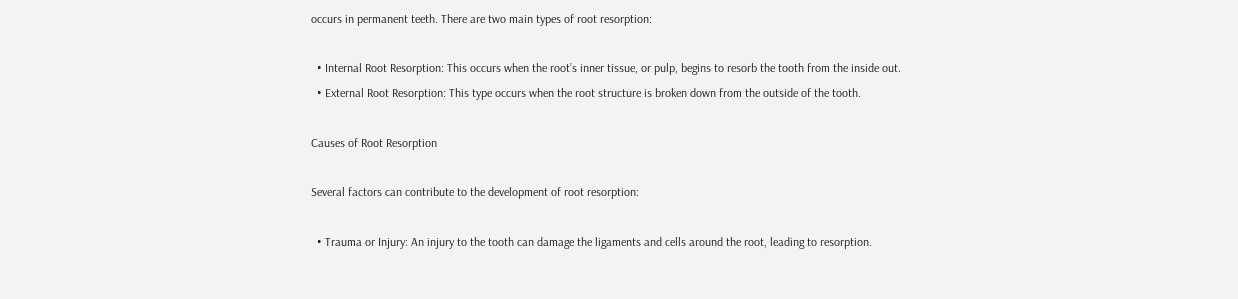occurs in permanent teeth. There are two main types of root resorption:

  • Internal Root Resorption: This occurs when the root’s inner tissue, or pulp, begins to resorb the tooth from the inside out.
  • External Root Resorption: This type occurs when the root structure is broken down from the outside of the tooth.

Causes of Root Resorption

Several factors can contribute to the development of root resorption:

  • Trauma or Injury: An injury to the tooth can damage the ligaments and cells around the root, leading to resorption.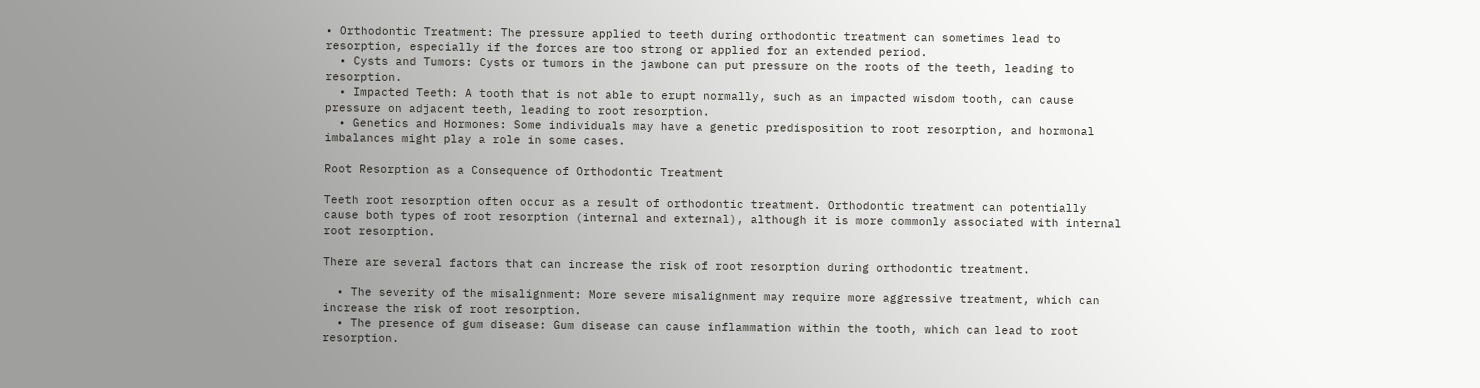• Orthodontic Treatment: The pressure applied to teeth during orthodontic treatment can sometimes lead to resorption, especially if the forces are too strong or applied for an extended period.
  • Cysts and Tumors: Cysts or tumors in the jawbone can put pressure on the roots of the teeth, leading to resorption.
  • Impacted Teeth: A tooth that is not able to erupt normally, such as an impacted wisdom tooth, can cause pressure on adjacent teeth, leading to root resorption.
  • Genetics and Hormones: Some individuals may have a genetic predisposition to root resorption, and hormonal imbalances might play a role in some cases.

Root Resorption as a Consequence of Orthodontic Treatment

Teeth root resorption often occur as a result of orthodontic treatment. Orthodontic treatment can potentially cause both types of root resorption (internal and external), although it is more commonly associated with internal root resorption.

There are several factors that can increase the risk of root resorption during orthodontic treatment.

  • The severity of the misalignment: More severe misalignment may require more aggressive treatment, which can increase the risk of root resorption.
  • The presence of gum disease: Gum disease can cause inflammation within the tooth, which can lead to root resorption.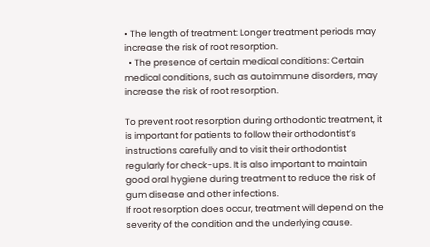• The length of treatment: Longer treatment periods may increase the risk of root resorption.
  • The presence of certain medical conditions: Certain medical conditions, such as autoimmune disorders, may increase the risk of root resorption.

To prevent root resorption during orthodontic treatment, it is important for patients to follow their orthodontist’s instructions carefully and to visit their orthodontist regularly for check-ups. It is also important to maintain good oral hygiene during treatment to reduce the risk of gum disease and other infections.
If root resorption does occur, treatment will depend on the severity of the condition and the underlying cause.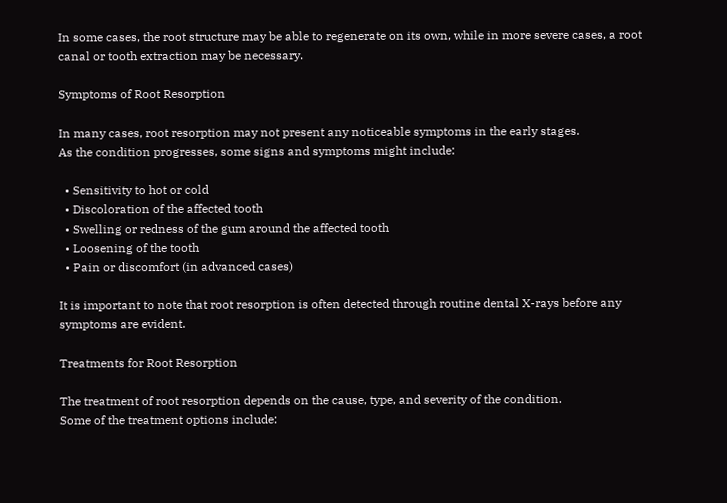In some cases, the root structure may be able to regenerate on its own, while in more severe cases, a root canal or tooth extraction may be necessary.

Symptoms of Root Resorption

In many cases, root resorption may not present any noticeable symptoms in the early stages.
As the condition progresses, some signs and symptoms might include:

  • Sensitivity to hot or cold
  • Discoloration of the affected tooth
  • Swelling or redness of the gum around the affected tooth
  • Loosening of the tooth
  • Pain or discomfort (in advanced cases)

It is important to note that root resorption is often detected through routine dental X-rays before any symptoms are evident.

Treatments for Root Resorption

The treatment of root resorption depends on the cause, type, and severity of the condition.
Some of the treatment options include: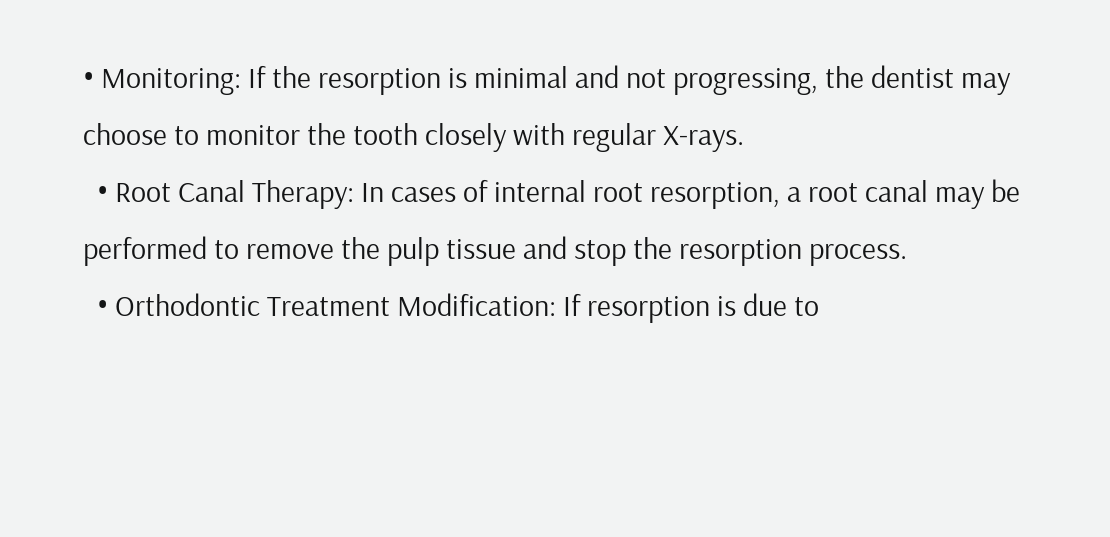• Monitoring: If the resorption is minimal and not progressing, the dentist may choose to monitor the tooth closely with regular X-rays.
  • Root Canal Therapy: In cases of internal root resorption, a root canal may be performed to remove the pulp tissue and stop the resorption process.
  • Orthodontic Treatment Modification: If resorption is due to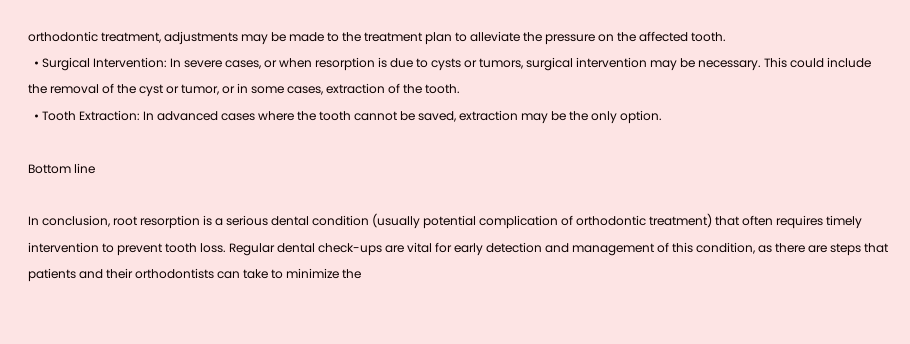orthodontic treatment, adjustments may be made to the treatment plan to alleviate the pressure on the affected tooth.
  • Surgical Intervention: In severe cases, or when resorption is due to cysts or tumors, surgical intervention may be necessary. This could include the removal of the cyst or tumor, or in some cases, extraction of the tooth.
  • Tooth Extraction: In advanced cases where the tooth cannot be saved, extraction may be the only option.

Bottom line

In conclusion, root resorption is a serious dental condition (usually potential complication of orthodontic treatment) that often requires timely intervention to prevent tooth loss. Regular dental check-ups are vital for early detection and management of this condition, as there are steps that patients and their orthodontists can take to minimize the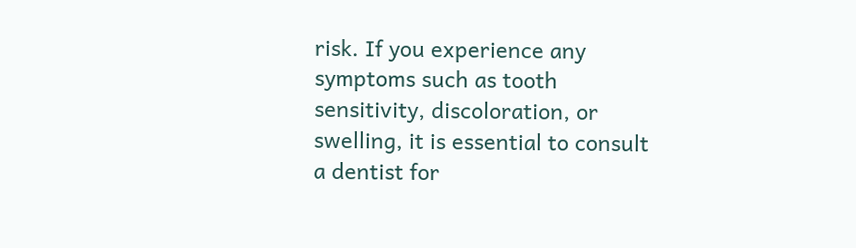risk. If you experience any symptoms such as tooth sensitivity, discoloration, or swelling, it is essential to consult a dentist for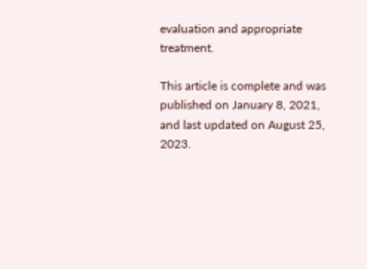evaluation and appropriate treatment.

This article is complete and was published on January 8, 2021, and last updated on August 25, 2023.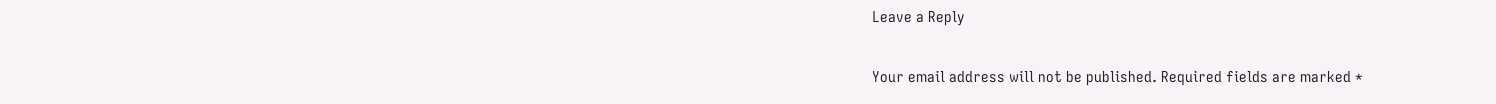Leave a Reply

Your email address will not be published. Required fields are marked *